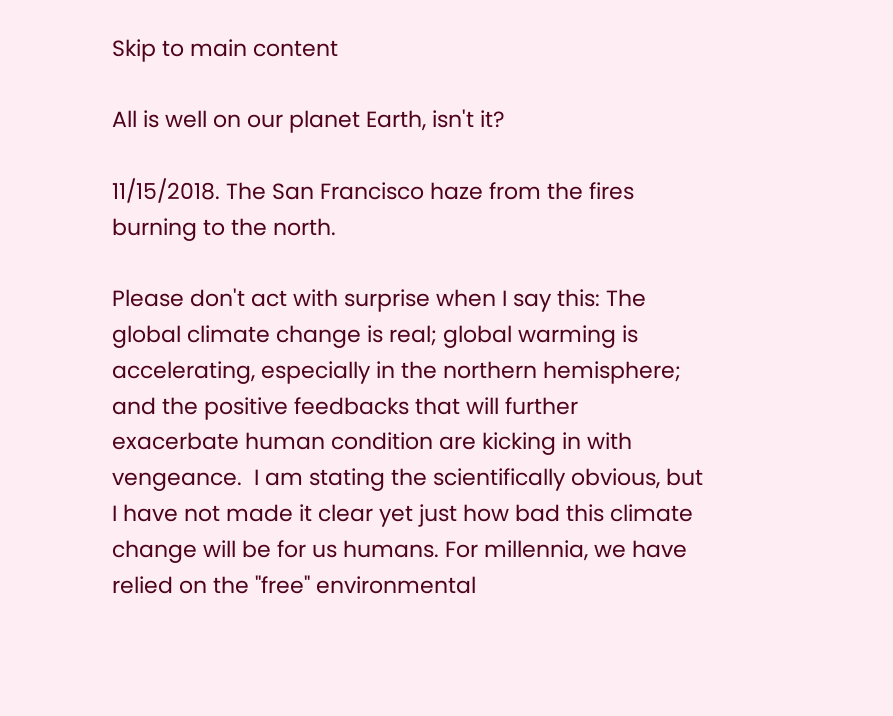Skip to main content

All is well on our planet Earth, isn't it?

11/15/2018. The San Francisco haze from the fires burning to the north.

Please don't act with surprise when I say this: The global climate change is real; global warming is accelerating, especially in the northern hemisphere; and the positive feedbacks that will further exacerbate human condition are kicking in with vengeance.  I am stating the scientifically obvious, but I have not made it clear yet just how bad this climate change will be for us humans. For millennia, we have relied on the "free" environmental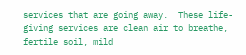services that are going away.  These life-giving services are clean air to breathe, fertile soil, mild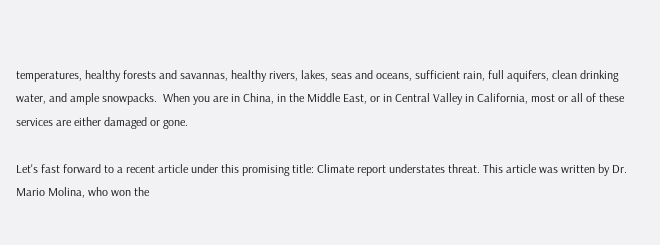temperatures, healthy forests and savannas, healthy rivers, lakes, seas and oceans, sufficient rain, full aquifers, clean drinking water, and ample snowpacks.  When you are in China, in the Middle East, or in Central Valley in California, most or all of these services are either damaged or gone.

Let's fast forward to a recent article under this promising title: Climate report understates threat. This article was written by Dr. Mario Molina, who won the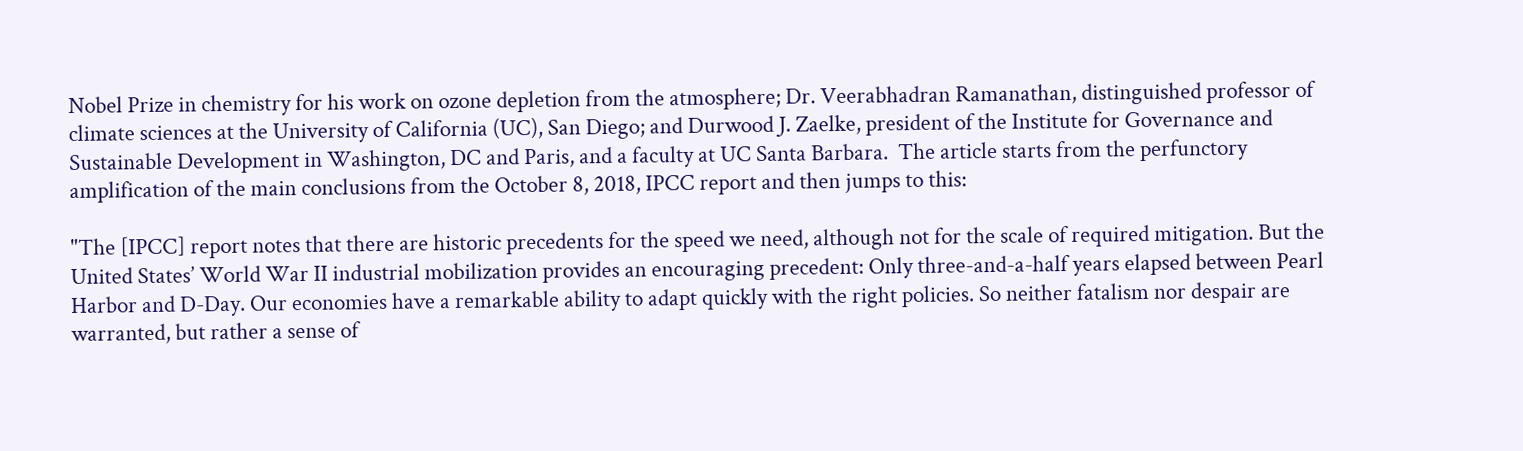Nobel Prize in chemistry for his work on ozone depletion from the atmosphere; Dr. Veerabhadran Ramanathan, distinguished professor of climate sciences at the University of California (UC), San Diego; and Durwood J. Zaelke, president of the Institute for Governance and Sustainable Development in Washington, DC and Paris, and a faculty at UC Santa Barbara.  The article starts from the perfunctory amplification of the main conclusions from the October 8, 2018, IPCC report and then jumps to this:

"The [IPCC] report notes that there are historic precedents for the speed we need, although not for the scale of required mitigation. But the United States’ World War II industrial mobilization provides an encouraging precedent: Only three-and-a-half years elapsed between Pearl Harbor and D-Day. Our economies have a remarkable ability to adapt quickly with the right policies. So neither fatalism nor despair are warranted, but rather a sense of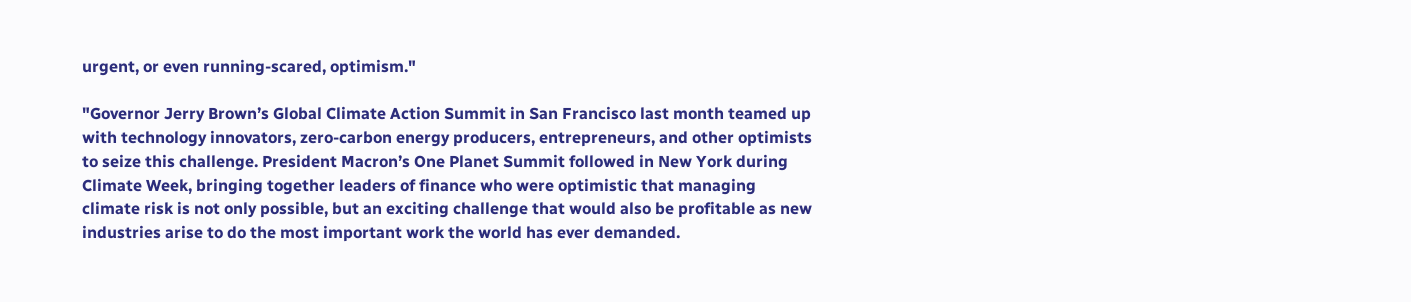urgent, or even running-scared, optimism."

"Governor Jerry Brown’s Global Climate Action Summit in San Francisco last month teamed up with technology innovators, zero-carbon energy producers, entrepreneurs, and other optimists to seize this challenge. President Macron’s One Planet Summit followed in New York during Climate Week, bringing together leaders of finance who were optimistic that managing climate risk is not only possible, but an exciting challenge that would also be profitable as new industries arise to do the most important work the world has ever demanded.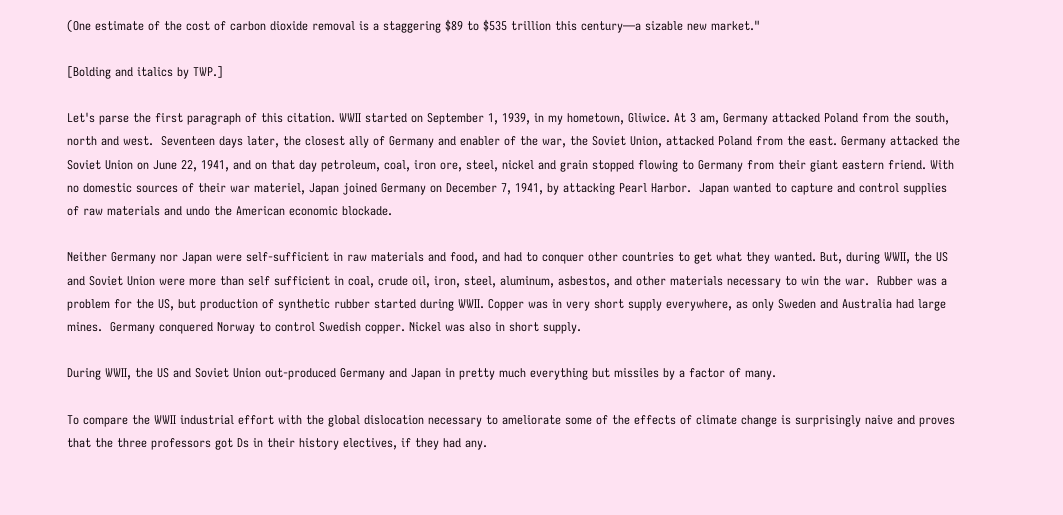(One estimate of the cost of carbon dioxide removal is a staggering $89 to $535 trillion this century—a sizable new market."

[Bolding and italics by TWP.]

Let's parse the first paragraph of this citation. WWII started on September 1, 1939, in my hometown, Gliwice. At 3 am, Germany attacked Poland from the south, north and west.  Seventeen days later, the closest ally of Germany and enabler of the war, the Soviet Union, attacked Poland from the east. Germany attacked the Soviet Union on June 22, 1941, and on that day petroleum, coal, iron ore, steel, nickel and grain stopped flowing to Germany from their giant eastern friend. With no domestic sources of their war materiel, Japan joined Germany on December 7, 1941, by attacking Pearl Harbor.  Japan wanted to capture and control supplies of raw materials and undo the American economic blockade.

Neither Germany nor Japan were self-sufficient in raw materials and food, and had to conquer other countries to get what they wanted. But, during WWII, the US and Soviet Union were more than self sufficient in coal, crude oil, iron, steel, aluminum, asbestos, and other materials necessary to win the war.  Rubber was a problem for the US, but production of synthetic rubber started during WWII. Copper was in very short supply everywhere, as only Sweden and Australia had large mines.  Germany conquered Norway to control Swedish copper. Nickel was also in short supply.

During WWII, the US and Soviet Union out-produced Germany and Japan in pretty much everything but missiles by a factor of many.

To compare the WWII industrial effort with the global dislocation necessary to ameliorate some of the effects of climate change is surprisingly naive and proves that the three professors got Ds in their history electives, if they had any.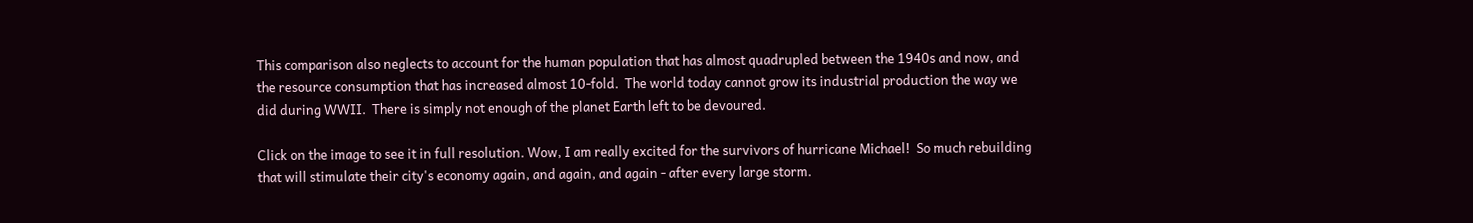This comparison also neglects to account for the human population that has almost quadrupled between the 1940s and now, and the resource consumption that has increased almost 10-fold.  The world today cannot grow its industrial production the way we did during WWII.  There is simply not enough of the planet Earth left to be devoured.

Click on the image to see it in full resolution. Wow, I am really excited for the survivors of hurricane Michael!  So much rebuilding that will stimulate their city's economy again, and again, and again - after every large storm.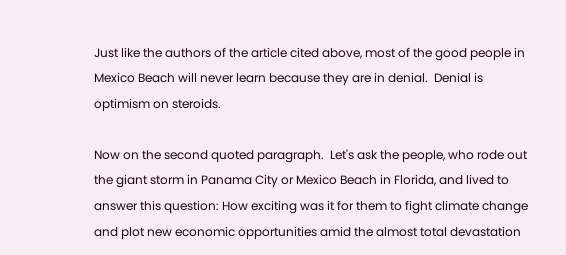Just like the authors of the article cited above, most of the good people in Mexico Beach will never learn because they are in denial.  Denial is optimism on steroids.

Now on the second quoted paragraph.  Let's ask the people, who rode out the giant storm in Panama City or Mexico Beach in Florida, and lived to answer this question: How exciting was it for them to fight climate change and plot new economic opportunities amid the almost total devastation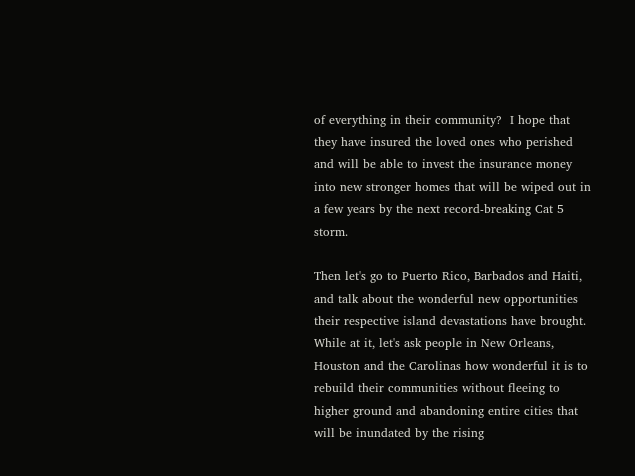of everything in their community?  I hope that they have insured the loved ones who perished and will be able to invest the insurance money into new stronger homes that will be wiped out in a few years by the next record-breaking Cat 5 storm.

Then let's go to Puerto Rico, Barbados and Haiti, and talk about the wonderful new opportunities their respective island devastations have brought. While at it, let's ask people in New Orleans, Houston and the Carolinas how wonderful it is to rebuild their communities without fleeing to higher ground and abandoning entire cities that will be inundated by the rising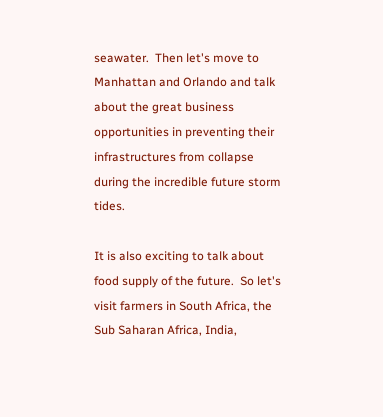seawater.  Then let's move to Manhattan and Orlando and talk about the great business opportunities in preventing their infrastructures from collapse during the incredible future storm tides.

It is also exciting to talk about food supply of the future.  So let's visit farmers in South Africa, the Sub Saharan Africa, India,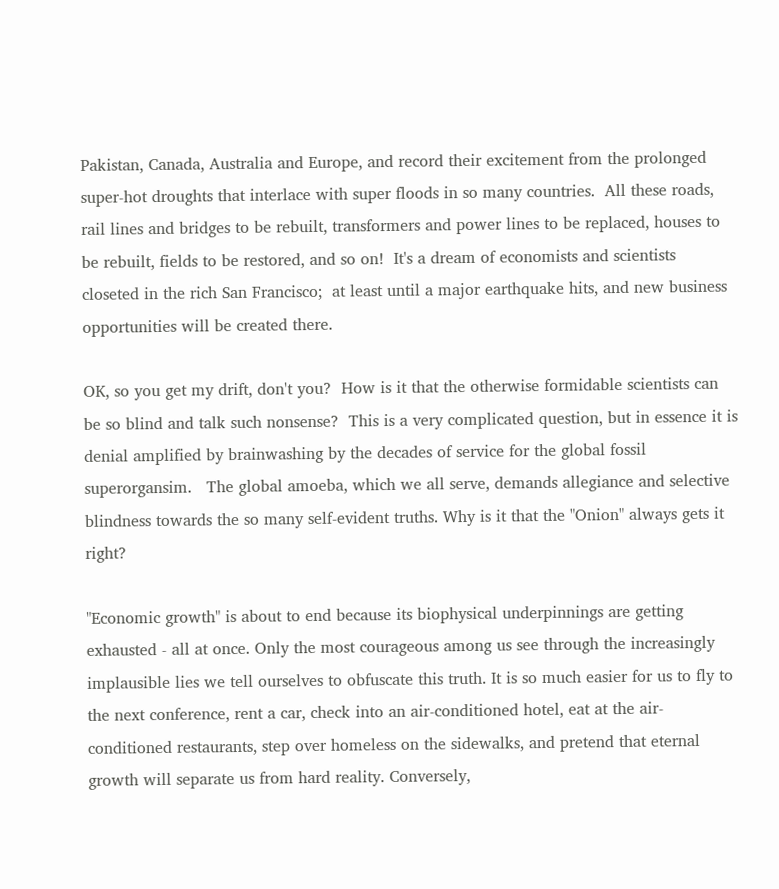Pakistan, Canada, Australia and Europe, and record their excitement from the prolonged super-hot droughts that interlace with super floods in so many countries.  All these roads, rail lines and bridges to be rebuilt, transformers and power lines to be replaced, houses to be rebuilt, fields to be restored, and so on!  It's a dream of economists and scientists closeted in the rich San Francisco;  at least until a major earthquake hits, and new business opportunities will be created there.

OK, so you get my drift, don't you?  How is it that the otherwise formidable scientists can be so blind and talk such nonsense?  This is a very complicated question, but in essence it is denial amplified by brainwashing by the decades of service for the global fossil superorgansim.   The global amoeba, which we all serve, demands allegiance and selective blindness towards the so many self-evident truths. Why is it that the "Onion" always gets it right?

"Economic growth" is about to end because its biophysical underpinnings are getting exhausted - all at once. Only the most courageous among us see through the increasingly implausible lies we tell ourselves to obfuscate this truth. It is so much easier for us to fly to the next conference, rent a car, check into an air-conditioned hotel, eat at the air-conditioned restaurants, step over homeless on the sidewalks, and pretend that eternal growth will separate us from hard reality. Conversely,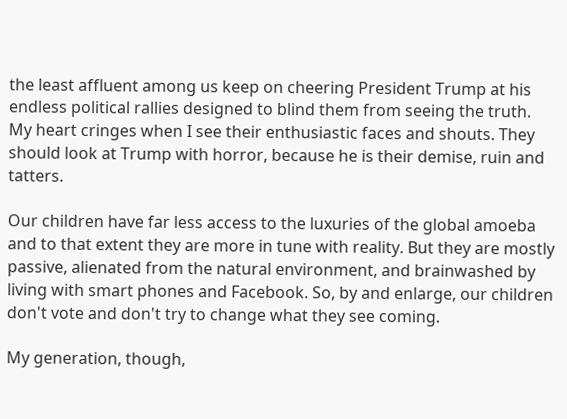the least affluent among us keep on cheering President Trump at his endless political rallies designed to blind them from seeing the truth.  My heart cringes when I see their enthusiastic faces and shouts. They should look at Trump with horror, because he is their demise, ruin and tatters.

Our children have far less access to the luxuries of the global amoeba and to that extent they are more in tune with reality. But they are mostly passive, alienated from the natural environment, and brainwashed by living with smart phones and Facebook. So, by and enlarge, our children don't vote and don't try to change what they see coming.

My generation, though,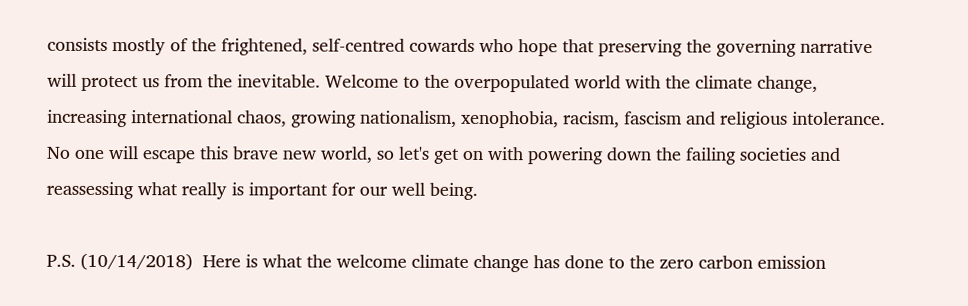consists mostly of the frightened, self-centred cowards who hope that preserving the governing narrative will protect us from the inevitable. Welcome to the overpopulated world with the climate change, increasing international chaos, growing nationalism, xenophobia, racism, fascism and religious intolerance. No one will escape this brave new world, so let's get on with powering down the failing societies and reassessing what really is important for our well being.

P.S. (10/14/2018)  Here is what the welcome climate change has done to the zero carbon emission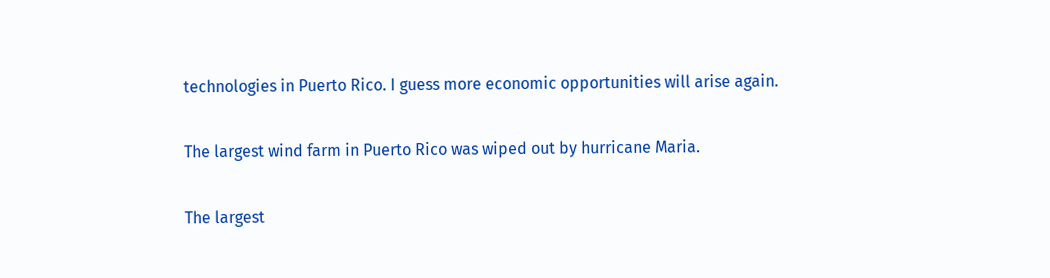technologies in Puerto Rico. I guess more economic opportunities will arise again.

The largest wind farm in Puerto Rico was wiped out by hurricane Maria.

The largest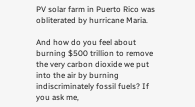PV solar farm in Puerto Rico was obliterated by hurricane Maria.

And how do you feel about burning $500 trillion to remove the very carbon dioxide we put into the air by burning indiscriminately fossil fuels? If you ask me,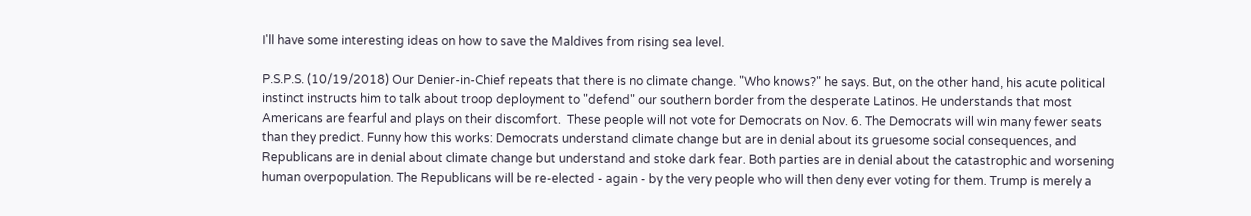I'll have some interesting ideas on how to save the Maldives from rising sea level.

P.S.P.S. (10/19/2018) Our Denier-in-Chief repeats that there is no climate change. "Who knows?" he says. But, on the other hand, his acute political instinct instructs him to talk about troop deployment to "defend" our southern border from the desperate Latinos. He understands that most Americans are fearful and plays on their discomfort.  These people will not vote for Democrats on Nov. 6. The Democrats will win many fewer seats than they predict. Funny how this works: Democrats understand climate change but are in denial about its gruesome social consequences, and Republicans are in denial about climate change but understand and stoke dark fear. Both parties are in denial about the catastrophic and worsening human overpopulation. The Republicans will be re-elected - again - by the very people who will then deny ever voting for them. Trump is merely a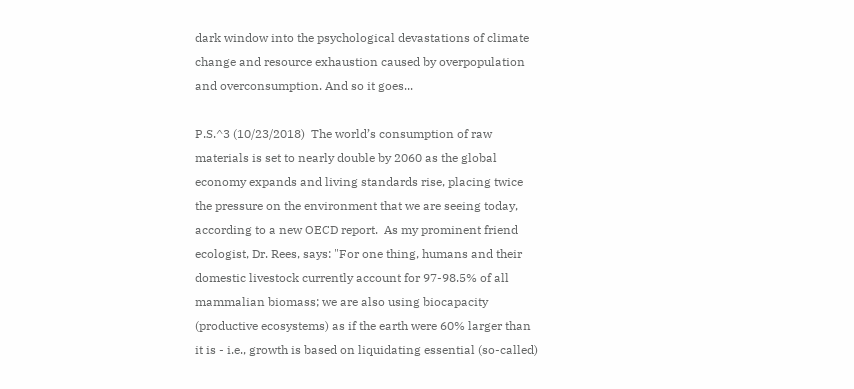dark window into the psychological devastations of climate change and resource exhaustion caused by overpopulation and overconsumption. And so it goes...

P.S.^3 (10/23/2018)  The world’s consumption of raw materials is set to nearly double by 2060 as the global economy expands and living standards rise, placing twice the pressure on the environment that we are seeing today, according to a new OECD report.  As my prominent friend ecologist, Dr. Rees, says: "For one thing, humans and their domestic livestock currently account for 97-98.5% of all mammalian biomass; we are also using biocapacity (productive ecosystems) as if the earth were 60% larger than it is - i.e., growth is based on liquidating essential (so-called)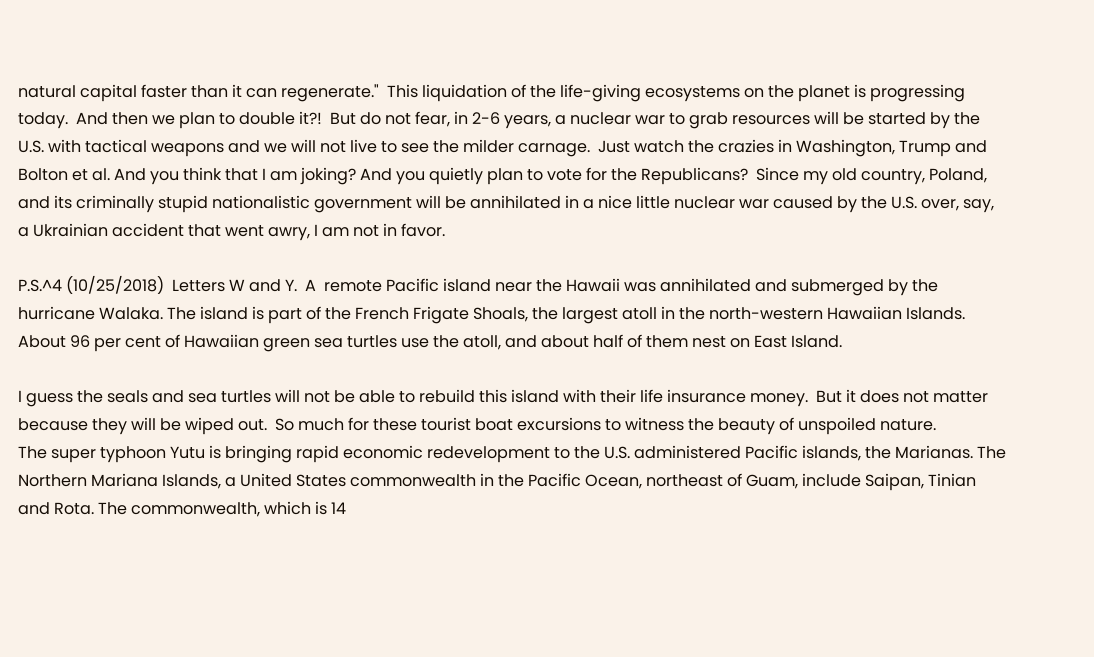natural capital faster than it can regenerate."  This liquidation of the life-giving ecosystems on the planet is progressing today.  And then we plan to double it?!  But do not fear, in 2-6 years, a nuclear war to grab resources will be started by the U.S. with tactical weapons and we will not live to see the milder carnage.  Just watch the crazies in Washington, Trump and Bolton et al. And you think that I am joking? And you quietly plan to vote for the Republicans?  Since my old country, Poland, and its criminally stupid nationalistic government will be annihilated in a nice little nuclear war caused by the U.S. over, say, a Ukrainian accident that went awry, I am not in favor.

P.S.^4 (10/25/2018)  Letters W and Y.  A  remote Pacific island near the Hawaii was annihilated and submerged by the hurricane Walaka. The island is part of the French Frigate Shoals, the largest atoll in the north-western Hawaiian Islands. About 96 per cent of Hawaiian green sea turtles use the atoll, and about half of them nest on East Island.

I guess the seals and sea turtles will not be able to rebuild this island with their life insurance money.  But it does not matter because they will be wiped out.  So much for these tourist boat excursions to witness the beauty of unspoiled nature.
The super typhoon Yutu is bringing rapid economic redevelopment to the U.S. administered Pacific islands, the Marianas. The Northern Mariana Islands, a United States commonwealth in the Pacific Ocean, northeast of Guam, include Saipan, Tinian and Rota. The commonwealth, which is 14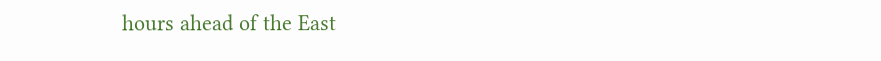hours ahead of the East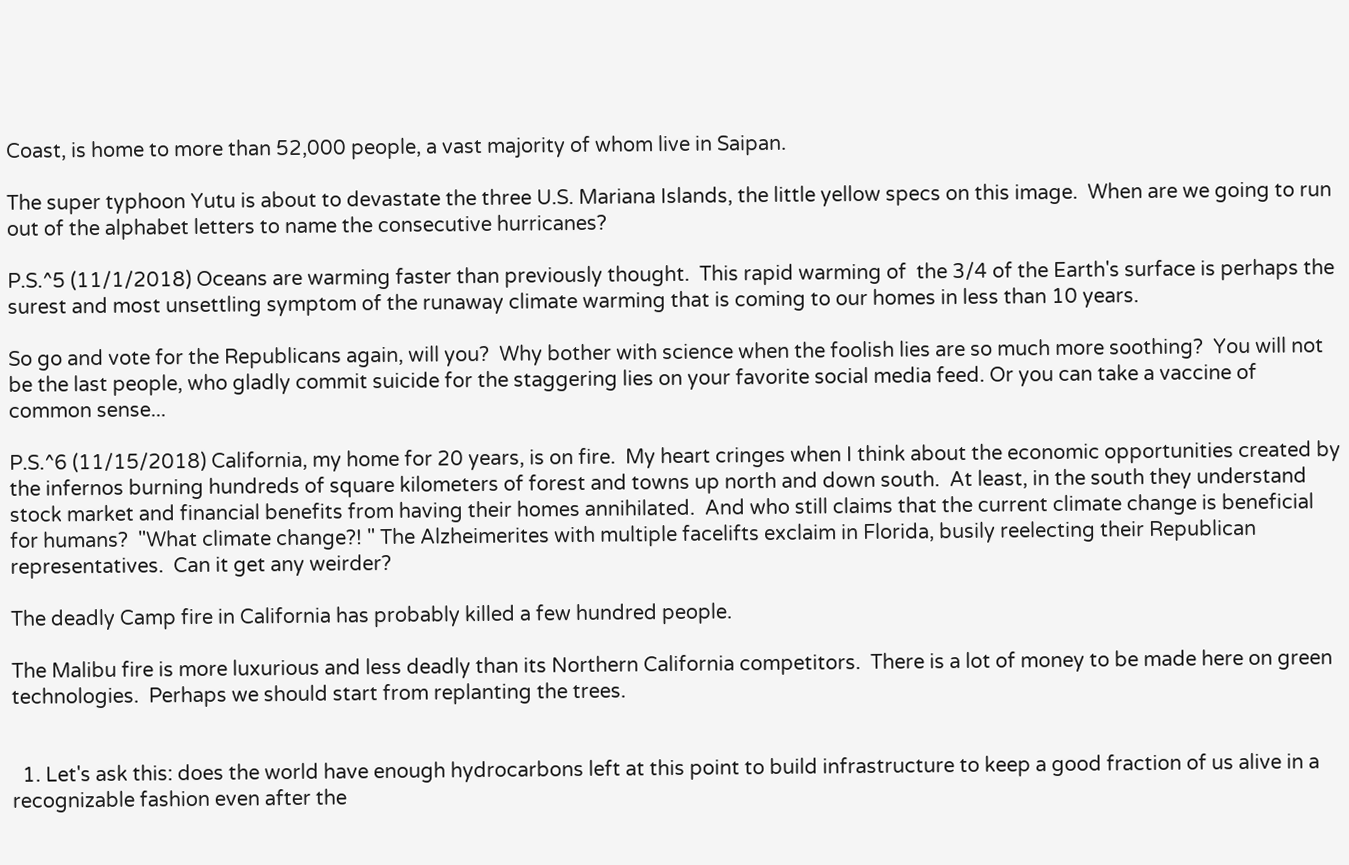Coast, is home to more than 52,000 people, a vast majority of whom live in Saipan.

The super typhoon Yutu is about to devastate the three U.S. Mariana Islands, the little yellow specs on this image.  When are we going to run out of the alphabet letters to name the consecutive hurricanes?

P.S.^5 (11/1/2018) Oceans are warming faster than previously thought.  This rapid warming of  the 3/4 of the Earth's surface is perhaps the surest and most unsettling symptom of the runaway climate warming that is coming to our homes in less than 10 years.

So go and vote for the Republicans again, will you?  Why bother with science when the foolish lies are so much more soothing?  You will not be the last people, who gladly commit suicide for the staggering lies on your favorite social media feed. Or you can take a vaccine of common sense...

P.S.^6 (11/15/2018) California, my home for 20 years, is on fire.  My heart cringes when I think about the economic opportunities created by the infernos burning hundreds of square kilometers of forest and towns up north and down south.  At least, in the south they understand stock market and financial benefits from having their homes annihilated.  And who still claims that the current climate change is beneficial for humans?  "What climate change?! " The Alzheimerites with multiple facelifts exclaim in Florida, busily reelecting their Republican representatives.  Can it get any weirder?

The deadly Camp fire in California has probably killed a few hundred people.

The Malibu fire is more luxurious and less deadly than its Northern California competitors.  There is a lot of money to be made here on green technologies.  Perhaps we should start from replanting the trees.


  1. Let's ask this: does the world have enough hydrocarbons left at this point to build infrastructure to keep a good fraction of us alive in a recognizable fashion even after the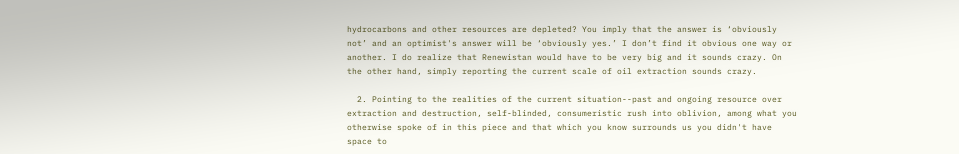hydrocarbons and other resources are depleted? You imply that the answer is ‘obviously not’ and an optimist's answer will be ‘obviously yes.’ I don’t find it obvious one way or another. I do realize that Renewistan would have to be very big and it sounds crazy. On the other hand, simply reporting the current scale of oil extraction sounds crazy.

  2. Pointing to the realities of the current situation--past and ongoing resource over extraction and destruction, self-blinded, consumeristic rush into oblivion, among what you otherwise spoke of in this piece and that which you know surrounds us you didn't have space to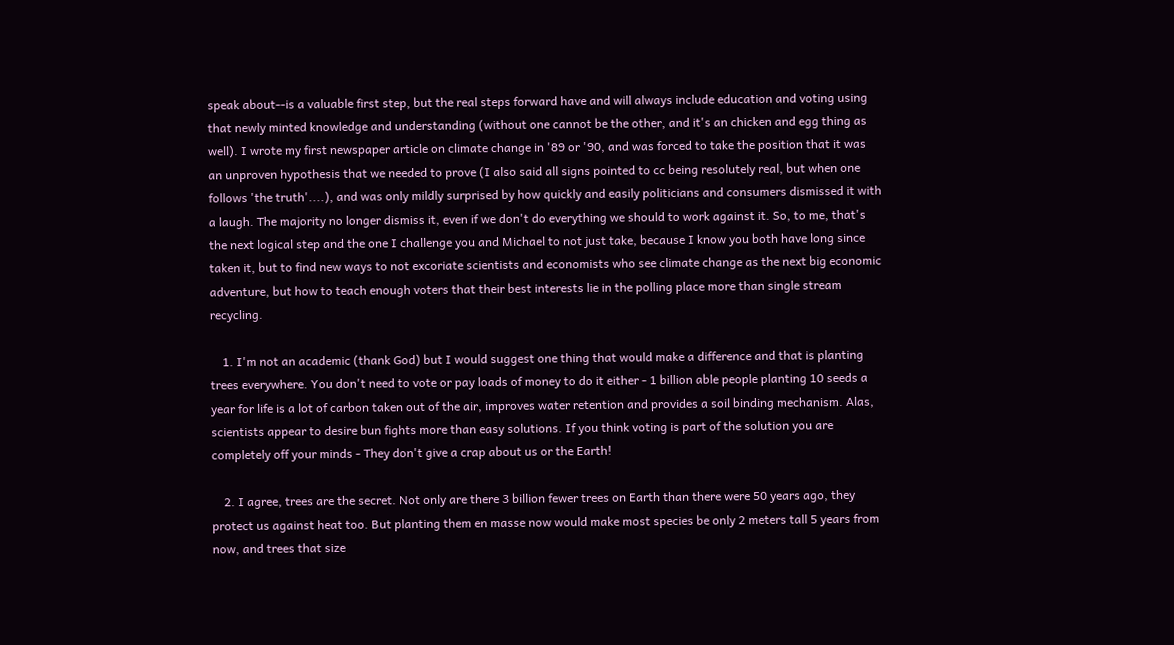speak about--is a valuable first step, but the real steps forward have and will always include education and voting using that newly minted knowledge and understanding (without one cannot be the other, and it's an chicken and egg thing as well). I wrote my first newspaper article on climate change in '89 or '90, and was forced to take the position that it was an unproven hypothesis that we needed to prove (I also said all signs pointed to cc being resolutely real, but when one follows 'the truth'....), and was only mildly surprised by how quickly and easily politicians and consumers dismissed it with a laugh. The majority no longer dismiss it, even if we don't do everything we should to work against it. So, to me, that's the next logical step and the one I challenge you and Michael to not just take, because I know you both have long since taken it, but to find new ways to not excoriate scientists and economists who see climate change as the next big economic adventure, but how to teach enough voters that their best interests lie in the polling place more than single stream recycling.

    1. I'm not an academic (thank God) but I would suggest one thing that would make a difference and that is planting trees everywhere. You don't need to vote or pay loads of money to do it either - 1 billion able people planting 10 seeds a year for life is a lot of carbon taken out of the air, improves water retention and provides a soil binding mechanism. Alas, scientists appear to desire bun fights more than easy solutions. If you think voting is part of the solution you are completely off your minds - They don't give a crap about us or the Earth!

    2. I agree, trees are the secret. Not only are there 3 billion fewer trees on Earth than there were 50 years ago, they protect us against heat too. But planting them en masse now would make most species be only 2 meters tall 5 years from now, and trees that size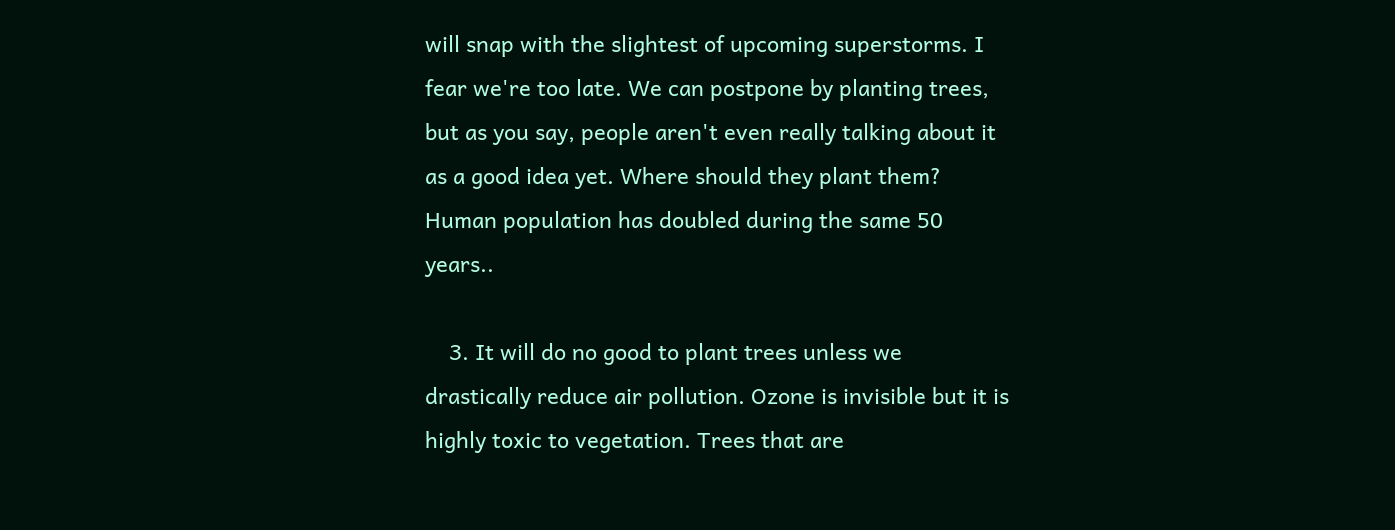will snap with the slightest of upcoming superstorms. I fear we're too late. We can postpone by planting trees, but as you say, people aren't even really talking about it as a good idea yet. Where should they plant them? Human population has doubled during the same 50 years..

    3. It will do no good to plant trees unless we drastically reduce air pollution. Ozone is invisible but it is highly toxic to vegetation. Trees that are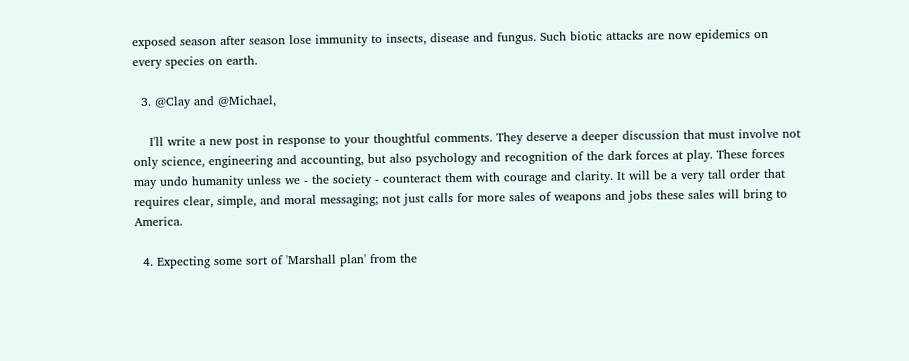exposed season after season lose immunity to insects, disease and fungus. Such biotic attacks are now epidemics on every species on earth.

  3. @Clay and @Michael,

    I'll write a new post in response to your thoughtful comments. They deserve a deeper discussion that must involve not only science, engineering and accounting, but also psychology and recognition of the dark forces at play. These forces may undo humanity unless we - the society - counteract them with courage and clarity. It will be a very tall order that requires clear, simple, and moral messaging; not just calls for more sales of weapons and jobs these sales will bring to America.

  4. Expecting some sort of 'Marshall plan' from the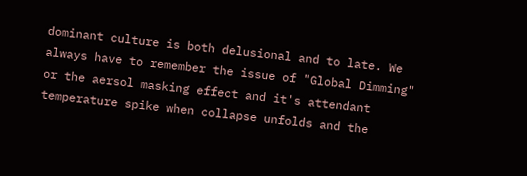dominant culture is both delusional and to late. We always have to remember the issue of "Global Dimming" or the aersol masking effect and it's attendant temperature spike when collapse unfolds and the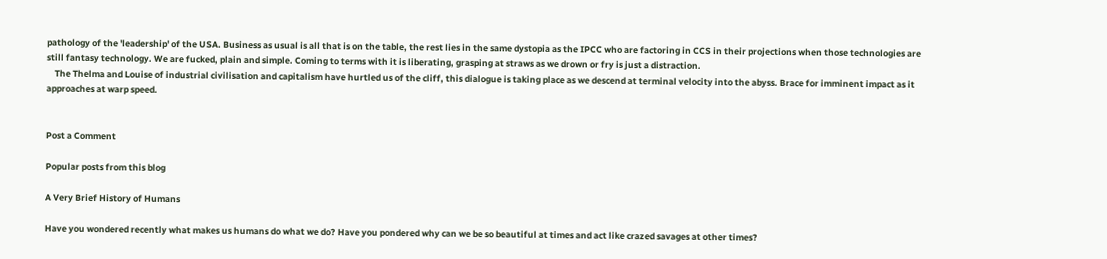pathology of the 'leadership' of the USA. Business as usual is all that is on the table, the rest lies in the same dystopia as the IPCC who are factoring in CCS in their projections when those technologies are still fantasy technology. We are fucked, plain and simple. Coming to terms with it is liberating, grasping at straws as we drown or fry is just a distraction.
    The Thelma and Louise of industrial civilisation and capitalism have hurtled us of the cliff, this dialogue is taking place as we descend at terminal velocity into the abyss. Brace for imminent impact as it approaches at warp speed.


Post a Comment

Popular posts from this blog

A Very Brief History of Humans

Have you wondered recently what makes us humans do what we do? Have you pondered why can we be so beautiful at times and act like crazed savages at other times?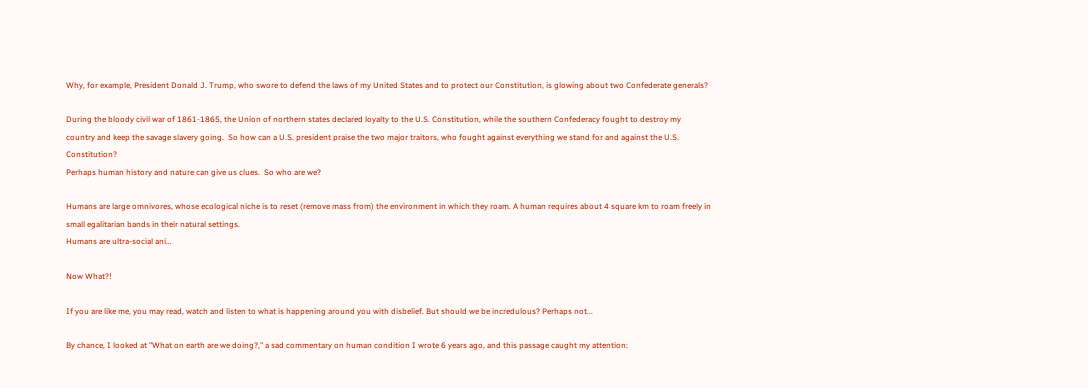Why, for example, President Donald J. Trump, who swore to defend the laws of my United States and to protect our Constitution, is glowing about two Confederate generals?

During the bloody civil war of 1861-1865, the Union of northern states declared loyalty to the U.S. Constitution, while the southern Confederacy fought to destroy my country and keep the savage slavery going.  So how can a U.S. president praise the two major traitors, who fought against everything we stand for and against the U.S. Constitution?
Perhaps human history and nature can give us clues.  So who are we?

Humans are large omnivores, whose ecological niche is to reset (remove mass from) the environment in which they roam. A human requires about 4 square km to roam freely in small egalitarian bands in their natural settings.
Humans are ultra-social ani…

Now What?!

If you are like me, you may read, watch and listen to what is happening around you with disbelief. But should we be incredulous? Perhaps not...

By chance, I looked at "What on earth are we doing?," a sad commentary on human condition I wrote 6 years ago, and this passage caught my attention: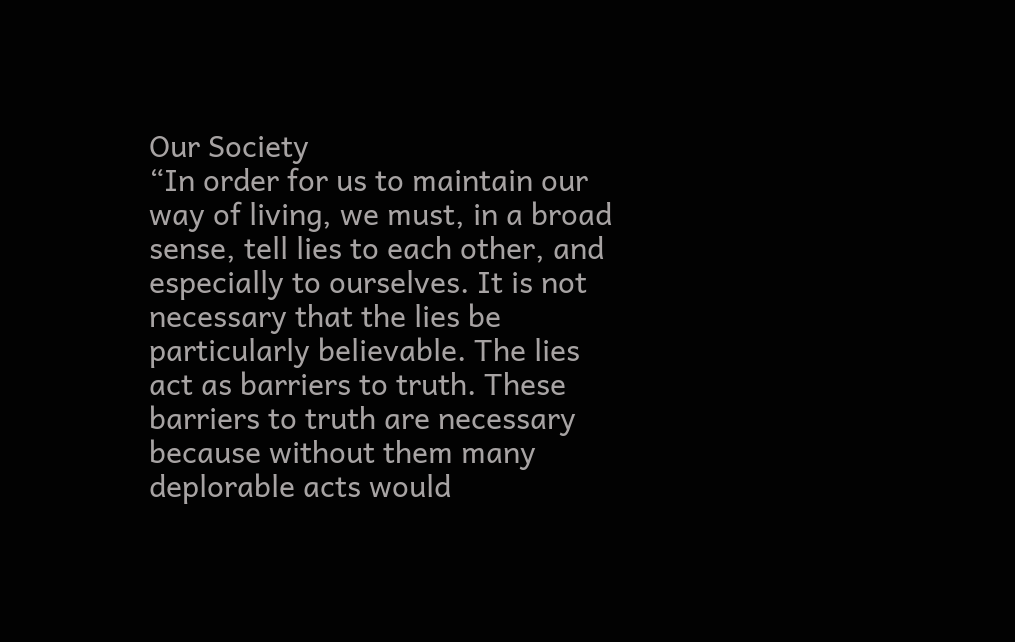Our Society
“In order for us to maintain our way of living, we must, in a broad sense, tell lies to each other, and especially to ourselves. It is not necessary that the lies be particularly believable. The lies act as barriers to truth. These barriers to truth are necessary because without them many deplorable acts would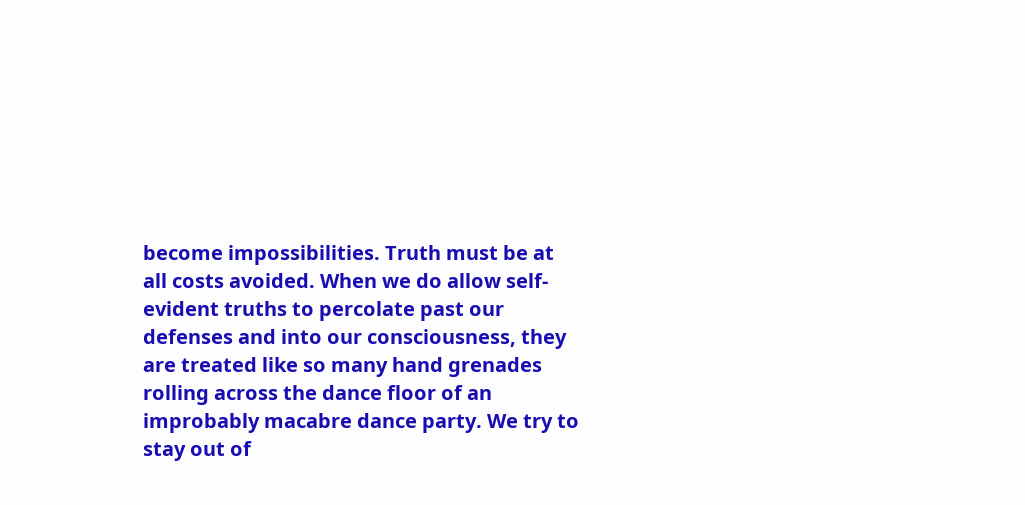become impossibilities. Truth must be at all costs avoided. When we do allow self-evident truths to percolate past our defenses and into our consciousness, they are treated like so many hand grenades rolling across the dance floor of an improbably macabre dance party. We try to stay out of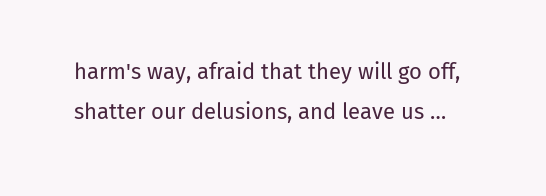harm's way, afraid that they will go off, shatter our delusions, and leave us …